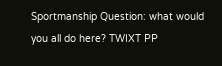Sportmanship Question: what would you all do here? TWIXT PP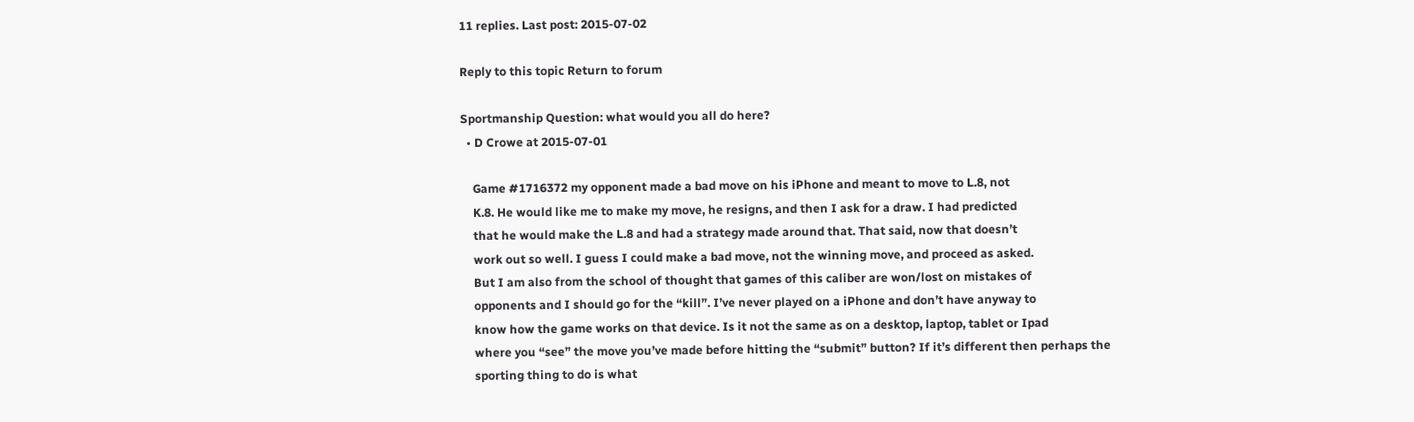11 replies. Last post: 2015-07-02

Reply to this topic Return to forum

Sportmanship Question: what would you all do here?
  • D Crowe at 2015-07-01

    Game #1716372 my opponent made a bad move on his iPhone and meant to move to L.8, not
    K.8. He would like me to make my move, he resigns, and then I ask for a draw. I had predicted
    that he would make the L.8 and had a strategy made around that. That said, now that doesn’t
    work out so well. I guess I could make a bad move, not the winning move, and proceed as asked.
    But I am also from the school of thought that games of this caliber are won/lost on mistakes of
    opponents and I should go for the “kill”. I’ve never played on a iPhone and don’t have anyway to
    know how the game works on that device. Is it not the same as on a desktop, laptop, tablet or Ipad
    where you “see” the move you’ve made before hitting the “submit” button? If it’s different then perhaps the
    sporting thing to do is what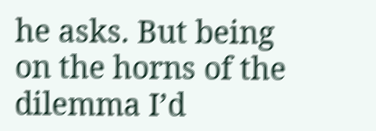he asks. But being on the horns of the dilemma I’d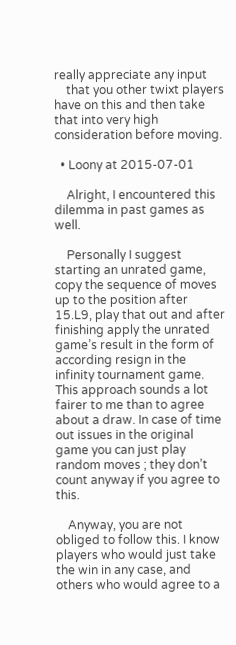really appreciate any input
    that you other twixt players have on this and then take that into very high consideration before moving.

  • Loony at 2015-07-01

    Alright, I encountered this dilemma in past games as well.

    Personally I suggest starting an unrated game, copy the sequence of moves up to the position after 15.L9, play that out and after finishing apply the unrated game’s result in the form of according resign in the infinity tournament game. This approach sounds a lot fairer to me than to agree about a draw. In case of time out issues in the original game you can just play random moves ; they don’t count anyway if you agree to this.

    Anyway, you are not obliged to follow this. I know players who would just take the win in any case, and others who would agree to a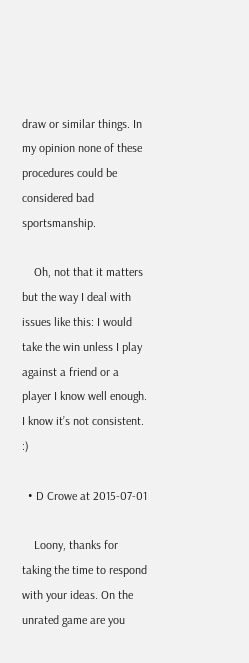draw or similar things. In my opinion none of these procedures could be considered bad sportsmanship.

    Oh, not that it matters but the way I deal with issues like this: I would take the win unless I play against a friend or a player I know well enough. I know it’s not consistent. :)

  • D Crowe at 2015-07-01

    Loony, thanks for taking the time to respond with your ideas. On the unrated game are you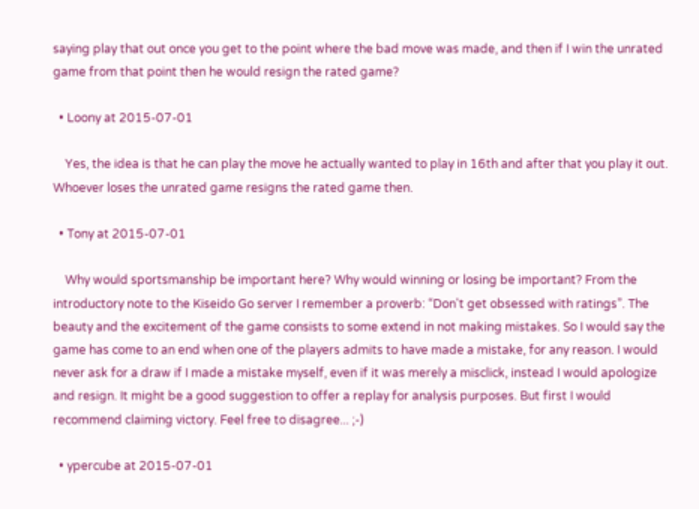saying play that out once you get to the point where the bad move was made, and then if I win the unrated game from that point then he would resign the rated game?

  • Loony at 2015-07-01

    Yes, the idea is that he can play the move he actually wanted to play in 16th and after that you play it out. Whoever loses the unrated game resigns the rated game then.

  • Tony at 2015-07-01

    Why would sportsmanship be important here? Why would winning or losing be important? From the introductory note to the Kiseido Go server I remember a proverb: “Don't get obsessed with ratings”. The beauty and the excitement of the game consists to some extend in not making mistakes. So I would say the game has come to an end when one of the players admits to have made a mistake, for any reason. I would never ask for a draw if I made a mistake myself, even if it was merely a misclick, instead I would apologize and resign. It might be a good suggestion to offer a replay for analysis purposes. But first I would recommend claiming victory. Feel free to disagree... ;-)

  • ypercube at 2015-07-01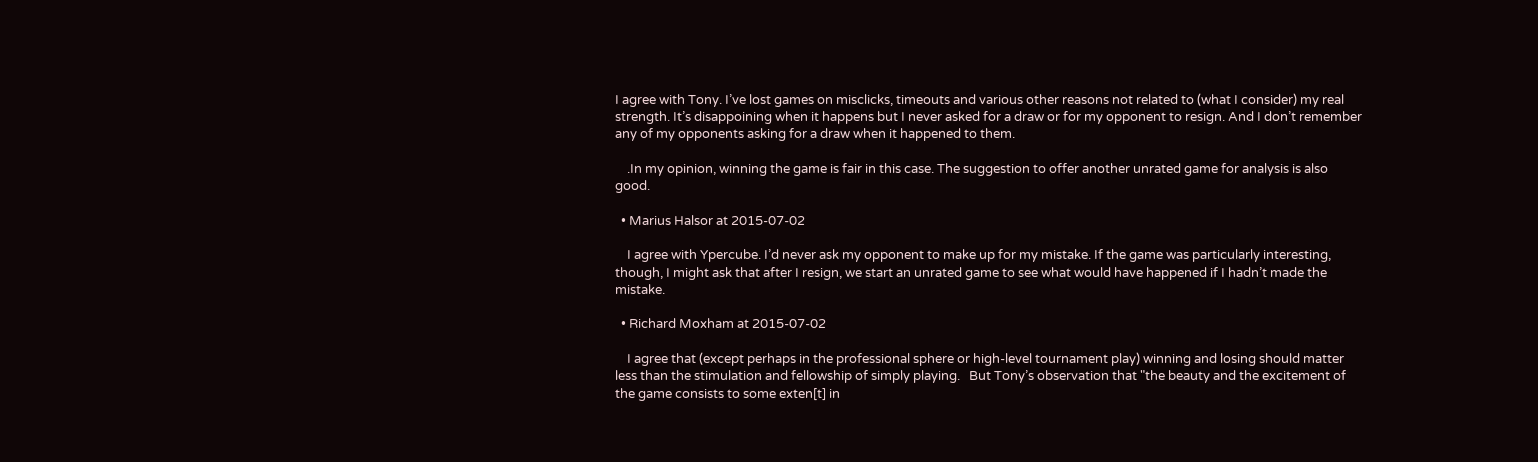I agree with Tony. I’ve lost games on misclicks, timeouts and various other reasons not related to (what I consider) my real strength. It’s disappoining when it happens but I never asked for a draw or for my opponent to resign. And I don’t remember any of my opponents asking for a draw when it happened to them.

    .In my opinion, winning the game is fair in this case. The suggestion to offer another unrated game for analysis is also good.

  • Marius Halsor at 2015-07-02

    I agree with Ypercube. I’d never ask my opponent to make up for my mistake. If the game was particularly interesting, though, I might ask that after I resign, we start an unrated game to see what would have happened if I hadn’t made the mistake.

  • Richard Moxham at 2015-07-02

    I agree that (except perhaps in the professional sphere or high-level tournament play) winning and losing should matter less than the stimulation and fellowship of simply playing.   But Tony’s observation that "the beauty and the excitement of the game consists to some exten[t] in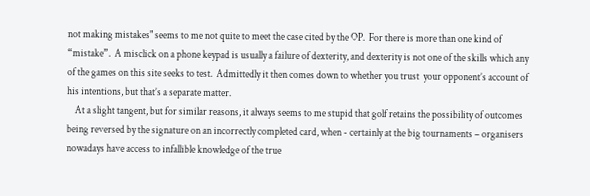not making mistakes" seems to me not quite to meet the case cited by the OP.  For there is more than one kind of “mistake”.  A misclick on a phone keypad is usually a failure of dexterity, and dexterity is not one of the skills which any of the games on this site seeks to test.  Admittedly it then comes down to whether you trust  your opponent’s account of his intentions, but that’s a separate matter.
    At a slight tangent, but for similar reasons, it always seems to me stupid that golf retains the possibility of outcomes being reversed by the signature on an incorrectly completed card, when - certainly at the big tournaments – organisers nowadays have access to infallible knowledge of the true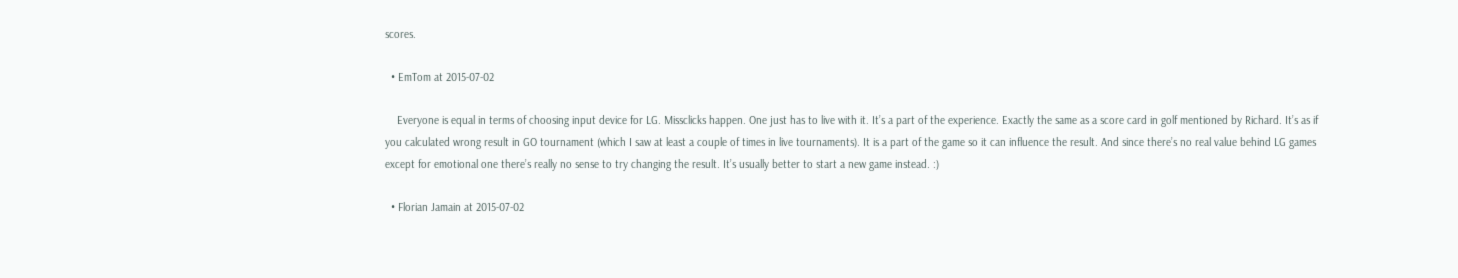scores.

  • EmTom at 2015-07-02

    Everyone is equal in terms of choosing input device for LG. Missclicks happen. One just has to live with it. It’s a part of the experience. Exactly the same as a score card in golf mentioned by Richard. It’s as if you calculated wrong result in GO tournament (which I saw at least a couple of times in live tournaments). It is a part of the game so it can influence the result. And since there’s no real value behind LG games except for emotional one there’s really no sense to try changing the result. It’s usually better to start a new game instead. :)

  • Florian Jamain at 2015-07-02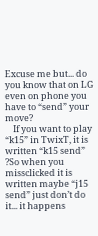Excuse me but... do you know that on LG even on phone you have to “send” your move?
    If you want to play “k15” in TwixT, it is written “k15 send” ?So when you missclicked it is written maybe “j15 send” just don’t do it... it happens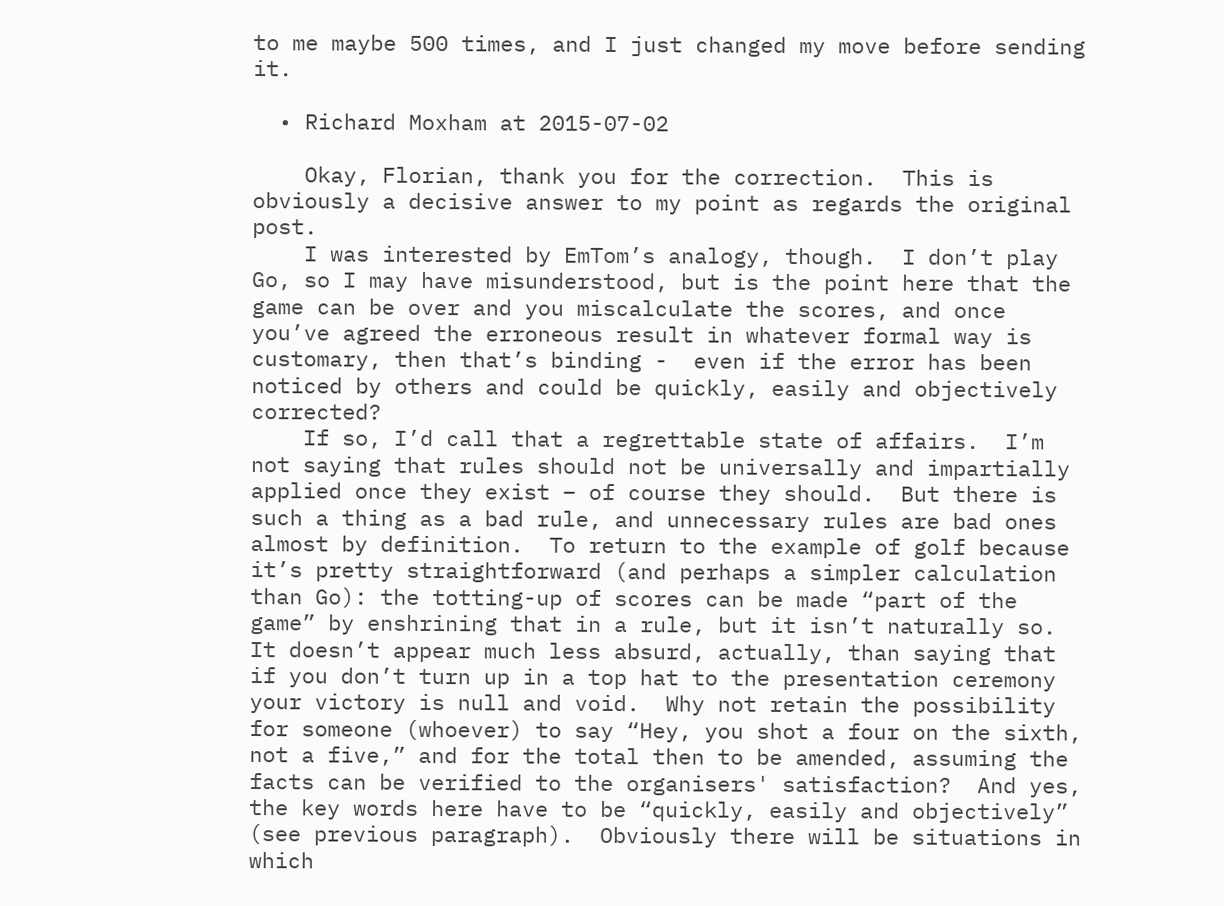to me maybe 500 times, and I just changed my move before sending it.

  • Richard Moxham at 2015-07-02

    Okay, Florian, thank you for the correction.  This is obviously a decisive answer to my point as regards the original post.
    I was interested by EmTom’s analogy, though.  I don’t play Go, so I may have misunderstood, but is the point here that the game can be over and you miscalculate the scores, and once you’ve agreed the erroneous result in whatever formal way is customary, then that’s binding -  even if the error has been noticed by others and could be quickly, easily and objectively corrected?
    If so, I’d call that a regrettable state of affairs.  I’m not saying that rules should not be universally and impartially applied once they exist – of course they should.  But there is such a thing as a bad rule, and unnecessary rules are bad ones almost by definition.  To return to the example of golf because it’s pretty straightforward (and perhaps a simpler calculation than Go): the totting-up of scores can be made “part of the game” by enshrining that in a rule, but it isn’t naturally so.  It doesn’t appear much less absurd, actually, than saying that if you don’t turn up in a top hat to the presentation ceremony your victory is null and void.  Why not retain the possibility for someone (whoever) to say “Hey, you shot a four on the sixth, not a five,” and for the total then to be amended, assuming the facts can be verified to the organisers' satisfaction?  And yes, the key words here have to be “quickly, easily and objectively” (see previous paragraph).  Obviously there will be situations in which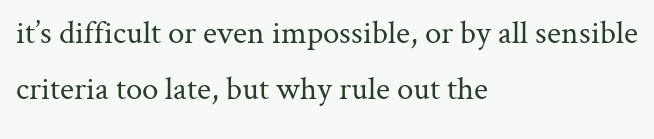it’s difficult or even impossible, or by all sensible criteria too late, but why rule out the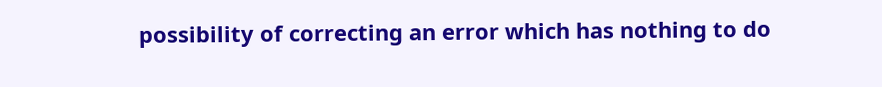possibility of correcting an error which has nothing to do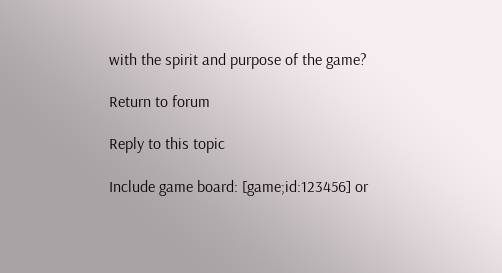with the spirit and purpose of the game?

Return to forum

Reply to this topic

Include game board: [game;id:123456] or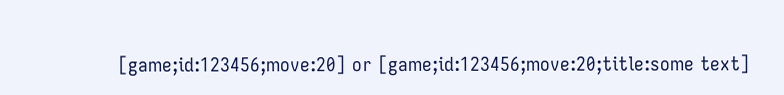[game;id:123456;move:20] or [game;id:123456;move:20;title:some text]